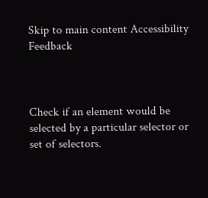Skip to main content Accessibility Feedback



Check if an element would be selected by a particular selector or set of selectors.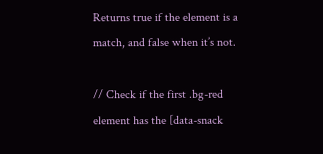Returns true if the element is a match, and false when it’s not.

// Check if the first .bg-red element has the [data-snack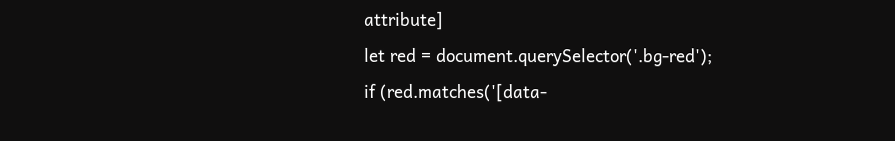attribute]
let red = document.querySelector('.bg-red');
if (red.matches('[data-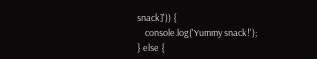snack]')) {
    console.log('Yummy snack!');
} else {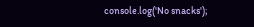console.log('No snacks');